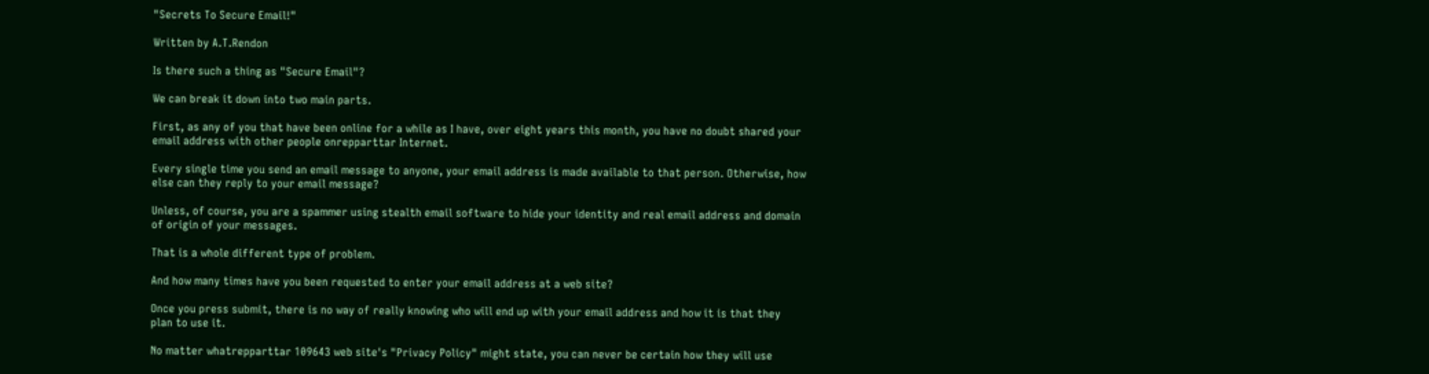"Secrets To Secure Email!"

Written by A.T.Rendon

Is there such a thing as "Secure Email"?

We can break it down into two main parts.

First, as any of you that have been online for a while as I have, over eight years this month, you have no doubt shared your email address with other people onrepparttar Internet.

Every single time you send an email message to anyone, your email address is made available to that person. Otherwise, how else can they reply to your email message?

Unless, of course, you are a spammer using stealth email software to hide your identity and real email address and domain of origin of your messages.

That is a whole different type of problem.

And how many times have you been requested to enter your email address at a web site?

Once you press submit, there is no way of really knowing who will end up with your email address and how it is that they plan to use it.

No matter whatrepparttar 109643 web site's "Privacy Policy" might state, you can never be certain how they will use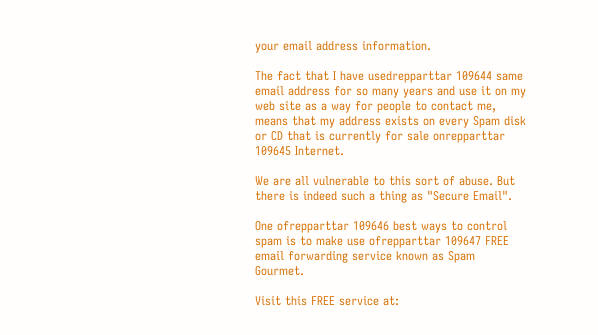your email address information.

The fact that I have usedrepparttar 109644 same email address for so many years and use it on my web site as a way for people to contact me, means that my address exists on every Spam disk or CD that is currently for sale onrepparttar 109645 Internet.

We are all vulnerable to this sort of abuse. But there is indeed such a thing as "Secure Email".

One ofrepparttar 109646 best ways to control spam is to make use ofrepparttar 109647 FREE email forwarding service known as Spam Gourmet.

Visit this FREE service at: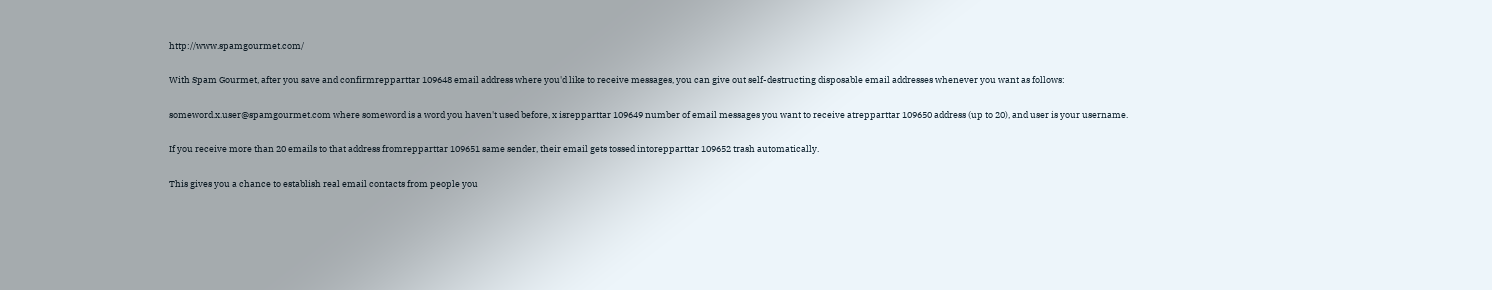http://www.spamgourmet.com/

With Spam Gourmet, after you save and confirmrepparttar 109648 email address where you'd like to receive messages, you can give out self-destructing disposable email addresses whenever you want as follows:

someword.x.user@spamgourmet.com where someword is a word you haven't used before, x isrepparttar 109649 number of email messages you want to receive atrepparttar 109650 address (up to 20), and user is your username.

If you receive more than 20 emails to that address fromrepparttar 109651 same sender, their email gets tossed intorepparttar 109652 trash automatically.

This gives you a chance to establish real email contacts from people you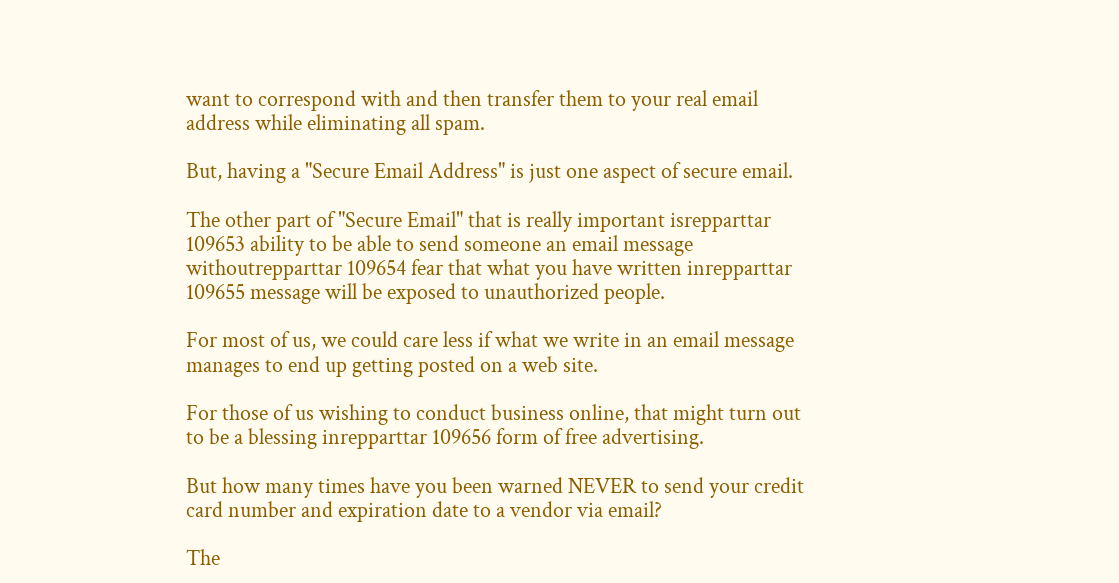want to correspond with and then transfer them to your real email address while eliminating all spam.

But, having a "Secure Email Address" is just one aspect of secure email.

The other part of "Secure Email" that is really important isrepparttar 109653 ability to be able to send someone an email message withoutrepparttar 109654 fear that what you have written inrepparttar 109655 message will be exposed to unauthorized people.

For most of us, we could care less if what we write in an email message manages to end up getting posted on a web site.

For those of us wishing to conduct business online, that might turn out to be a blessing inrepparttar 109656 form of free advertising.

But how many times have you been warned NEVER to send your credit card number and expiration date to a vendor via email?

The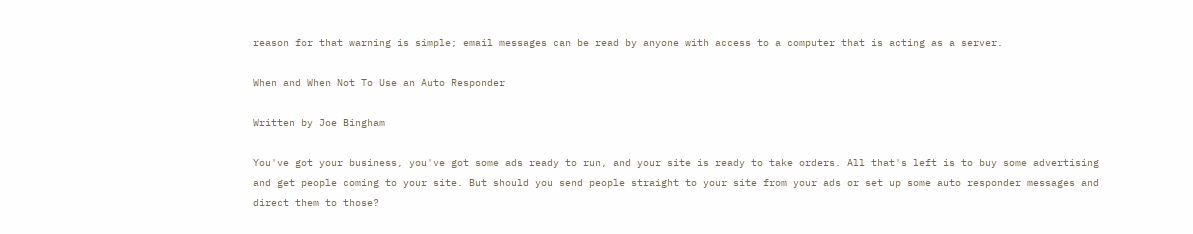reason for that warning is simple; email messages can be read by anyone with access to a computer that is acting as a server.

When and When Not To Use an Auto Responder

Written by Joe Bingham

You've got your business, you've got some ads ready to run, and your site is ready to take orders. All that's left is to buy some advertising and get people coming to your site. But should you send people straight to your site from your ads or set up some auto responder messages and direct them to those?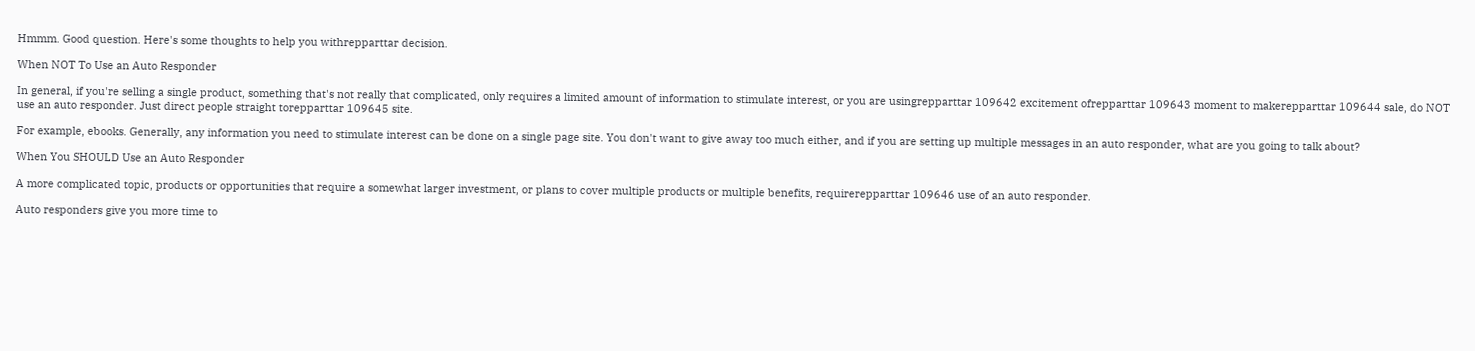Hmmm. Good question. Here's some thoughts to help you withrepparttar decision.

When NOT To Use an Auto Responder

In general, if you're selling a single product, something that's not really that complicated, only requires a limited amount of information to stimulate interest, or you are usingrepparttar 109642 excitement ofrepparttar 109643 moment to makerepparttar 109644 sale, do NOT use an auto responder. Just direct people straight torepparttar 109645 site.

For example, ebooks. Generally, any information you need to stimulate interest can be done on a single page site. You don't want to give away too much either, and if you are setting up multiple messages in an auto responder, what are you going to talk about?

When You SHOULD Use an Auto Responder

A more complicated topic, products or opportunities that require a somewhat larger investment, or plans to cover multiple products or multiple benefits, requirerepparttar 109646 use of an auto responder.

Auto responders give you more time to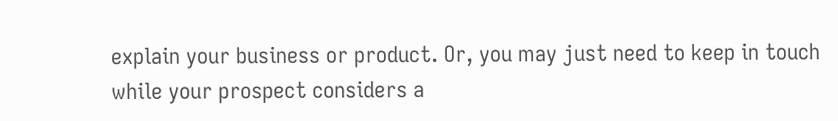explain your business or product. Or, you may just need to keep in touch while your prospect considers a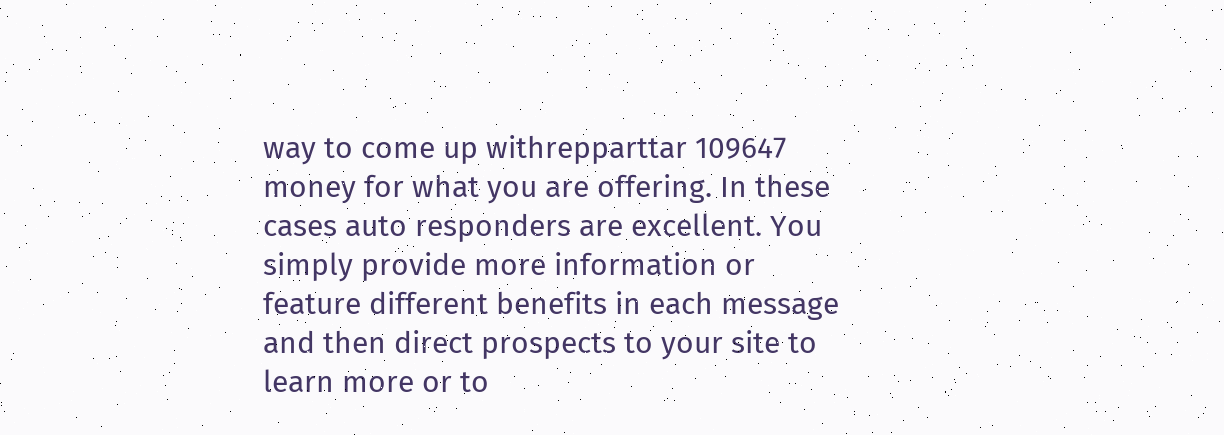way to come up withrepparttar 109647 money for what you are offering. In these cases auto responders are excellent. You simply provide more information or feature different benefits in each message and then direct prospects to your site to learn more or to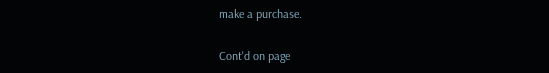make a purchase.

Cont'd on page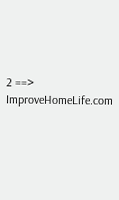2 ==>
ImproveHomeLife.com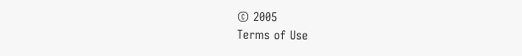© 2005
Terms of Use